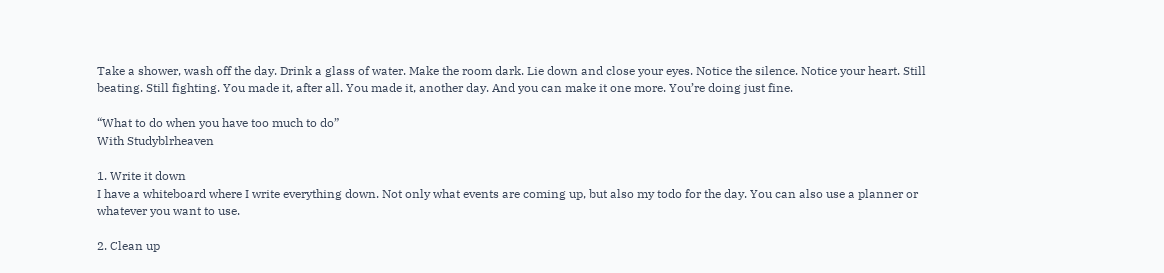Take a shower, wash off the day. Drink a glass of water. Make the room dark. Lie down and close your eyes. Notice the silence. Notice your heart. Still beating. Still fighting. You made it, after all. You made it, another day. And you can make it one more. You’re doing just fine.

“What to do when you have too much to do”
With Studyblrheaven

1. Write it down
I have a whiteboard where I write everything down. Not only what events are coming up, but also my todo for the day. You can also use a planner or whatever you want to use.

2. Clean up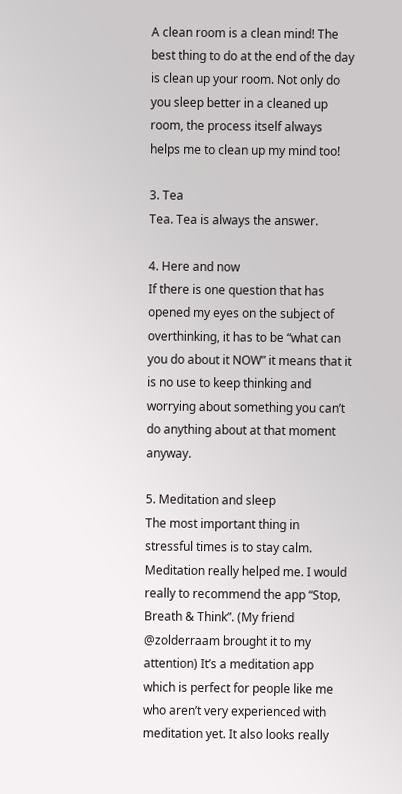A clean room is a clean mind! The best thing to do at the end of the day is clean up your room. Not only do you sleep better in a cleaned up room, the process itself always helps me to clean up my mind too!

3. Tea
Tea. Tea is always the answer.

4. Here and now
If there is one question that has opened my eyes on the subject of overthinking, it has to be “what can you do about it NOW” it means that it is no use to keep thinking and worrying about something you can’t do anything about at that moment anyway.

5. Meditation and sleep
The most important thing in stressful times is to stay calm. Meditation really helped me. I would really to recommend the app “Stop, Breath & Think”. (My friend @zolderraam brought it to my attention) It’s a meditation app which is perfect for people like me who aren’t very experienced with meditation yet. It also looks really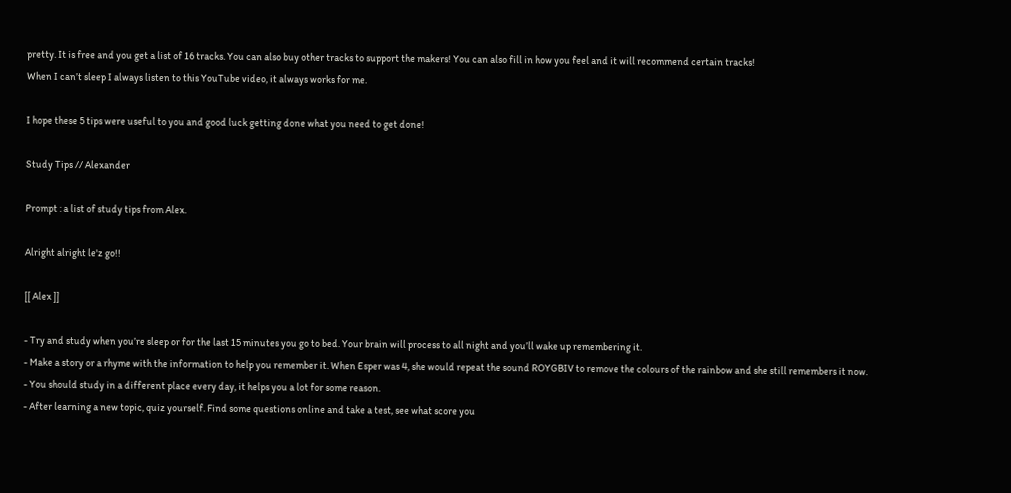pretty. It is free and you get a list of 16 tracks. You can also buy other tracks to support the makers! You can also fill in how you feel and it will recommend certain tracks!
When I can’t sleep I always listen to this YouTube video, it always works for me.

I hope these 5 tips were useful to you and good luck getting done what you need to get done!

Study Tips // Alexander

Prompt : a list of study tips from Alex.

Alright alright le'z go!!

[[ Alex ]]

- Try and study when you’re sleep or for the last 15 minutes you go to bed. Your brain will process to all night and you’ll wake up remembering it.
- Make a story or a rhyme with the information to help you remember it. When Esper was 4, she would repeat the sound ROYGBIV to remove the colours of the rainbow and she still remembers it now.
- You should study in a different place every day, it helps you a lot for some reason.
- After learning a new topic, quiz yourself. Find some questions online and take a test, see what score you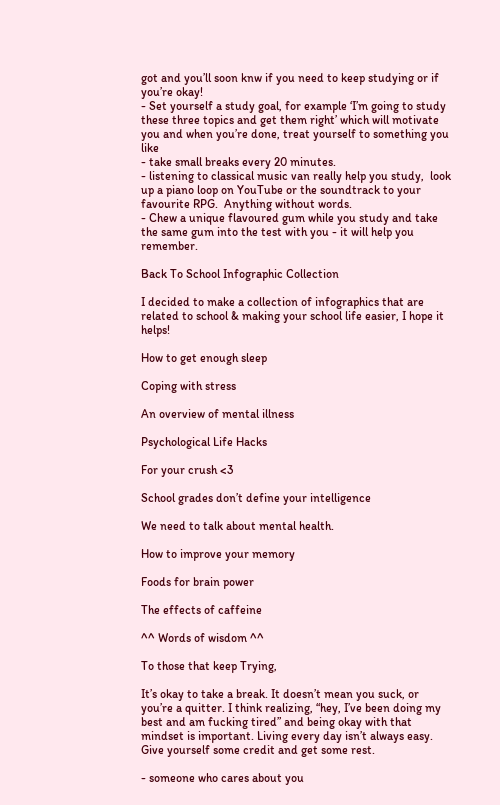got and you’ll soon knw if you need to keep studying or if you’re okay!
- Set yourself a study goal, for example ‘I’m going to study these three topics and get them right’ which will motivate you and when you’re done, treat yourself to something you like
- take small breaks every 20 minutes.
- listening to classical music van really help you study,  look up a piano loop on YouTube or the soundtrack to your favourite RPG.  Anything without words.
- Chew a unique flavoured gum while you study and take the same gum into the test with you - it will help you remember.

Back To School Infographic Collection

I decided to make a collection of infographics that are related to school & making your school life easier, I hope it helps!

How to get enough sleep

Coping with stress

An overview of mental illness

Psychological Life Hacks

For your crush <3

School grades don’t define your intelligence

We need to talk about mental health.

How to improve your memory

Foods for brain power

The effects of caffeine

^^ Words of wisdom ^^

To those that keep Trying,

It’s okay to take a break. It doesn’t mean you suck, or you’re a quitter. I think realizing, “hey, I’ve been doing my best and am fucking tired” and being okay with that mindset is important. Living every day isn’t always easy. Give yourself some credit and get some rest.

- someone who cares about you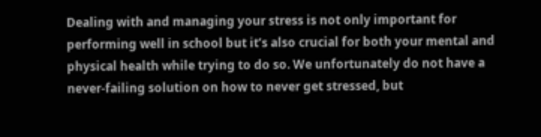Dealing with and managing your stress is not only important for performing well in school but it’s also crucial for both your mental and physical health while trying to do so. We unfortunately do not have a never-failing solution on how to never get stressed, but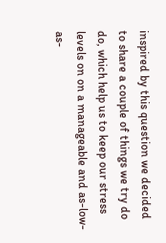inspired by this question we decided to share a couple of things we try do do, which help us to keep our stress levels on on a manageable and as-low-as-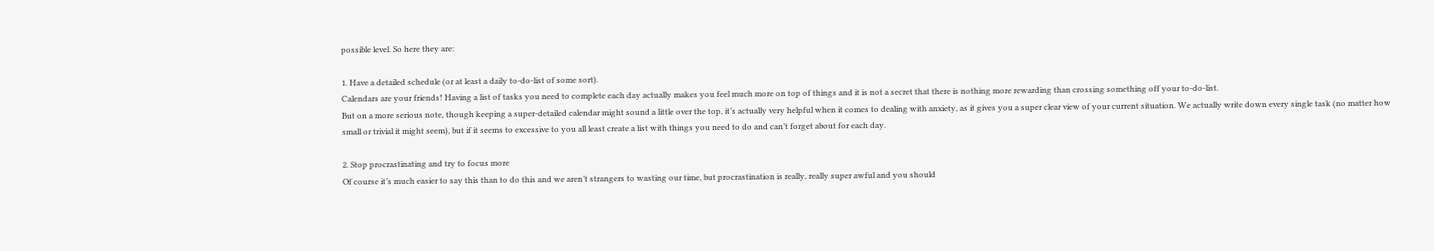possible level. So here they are:

1. Have a detailed schedule (or at least a daily to-do-list of some sort).
Calendars are your friends! Having a list of tasks you need to complete each day actually makes you feel much more on top of things and it is not a secret that there is nothing more rewarding than crossing something off your to-do-list.
But on a more serious note, though keeping a super-detailed calendar might sound a little over the top, it’s actually very helpful when it comes to dealing with anxiety, as it gives you a super clear view of your current situation. We actually write down every single task (no matter how small or trivial it might seem), but if it seems to excessive to you all least create a list with things you need to do and can’t forget about for each day.

2. Stop procrastinating and try to focus more
Of course it’s much easier to say this than to do this and we aren’t strangers to wasting our time, but procrastination is really, really super awful and you should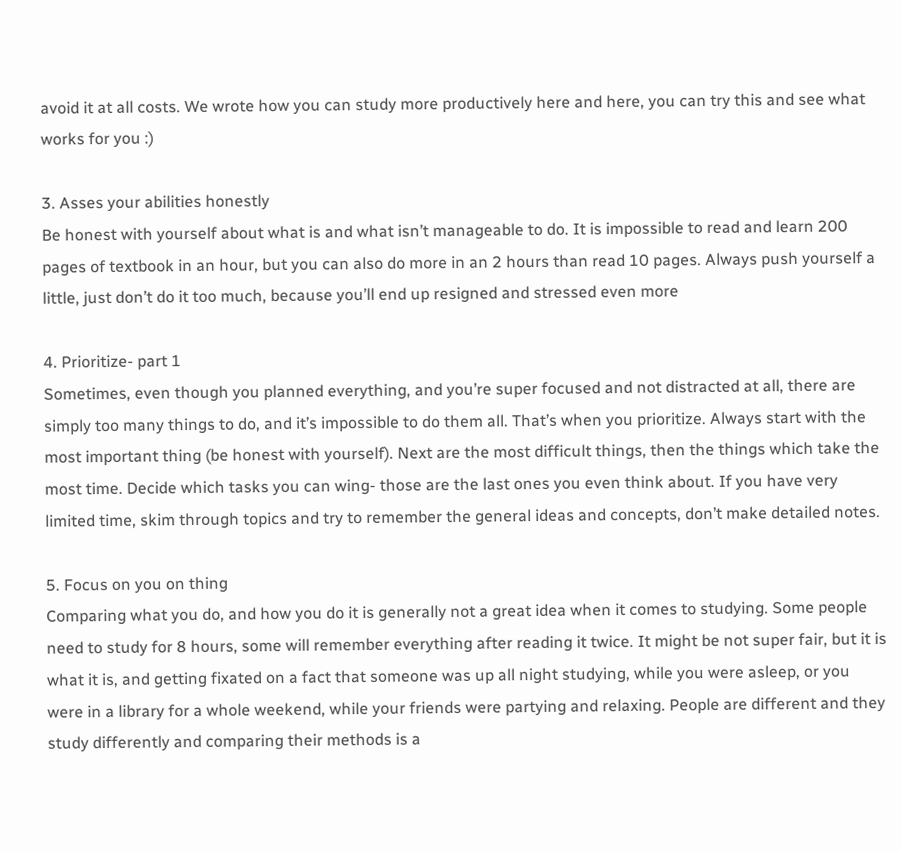avoid it at all costs. We wrote how you can study more productively here and here, you can try this and see what works for you :)

3. Asses your abilities honestly
Be honest with yourself about what is and what isn’t manageable to do. It is impossible to read and learn 200 pages of textbook in an hour, but you can also do more in an 2 hours than read 10 pages. Always push yourself a little, just don’t do it too much, because you’ll end up resigned and stressed even more

4. Prioritize- part 1
Sometimes, even though you planned everything, and you’re super focused and not distracted at all, there are simply too many things to do, and it’s impossible to do them all. That’s when you prioritize. Always start with the most important thing (be honest with yourself). Next are the most difficult things, then the things which take the most time. Decide which tasks you can wing- those are the last ones you even think about. If you have very limited time, skim through topics and try to remember the general ideas and concepts, don’t make detailed notes.

5. Focus on you on thing
Comparing what you do, and how you do it is generally not a great idea when it comes to studying. Some people need to study for 8 hours, some will remember everything after reading it twice. It might be not super fair, but it is what it is, and getting fixated on a fact that someone was up all night studying, while you were asleep, or you were in a library for a whole weekend, while your friends were partying and relaxing. People are different and they study differently and comparing their methods is a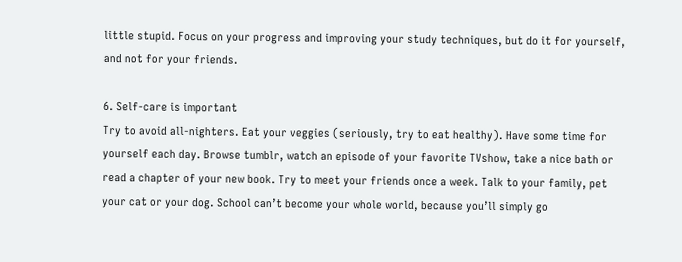little stupid. Focus on your progress and improving your study techniques, but do it for yourself, and not for your friends.

6. Self-care is important
Try to avoid all-nighters. Eat your veggies (seriously, try to eat healthy). Have some time for yourself each day. Browse tumblr, watch an episode of your favorite TVshow, take a nice bath or read a chapter of your new book. Try to meet your friends once a week. Talk to your family, pet your cat or your dog. School can’t become your whole world, because you’ll simply go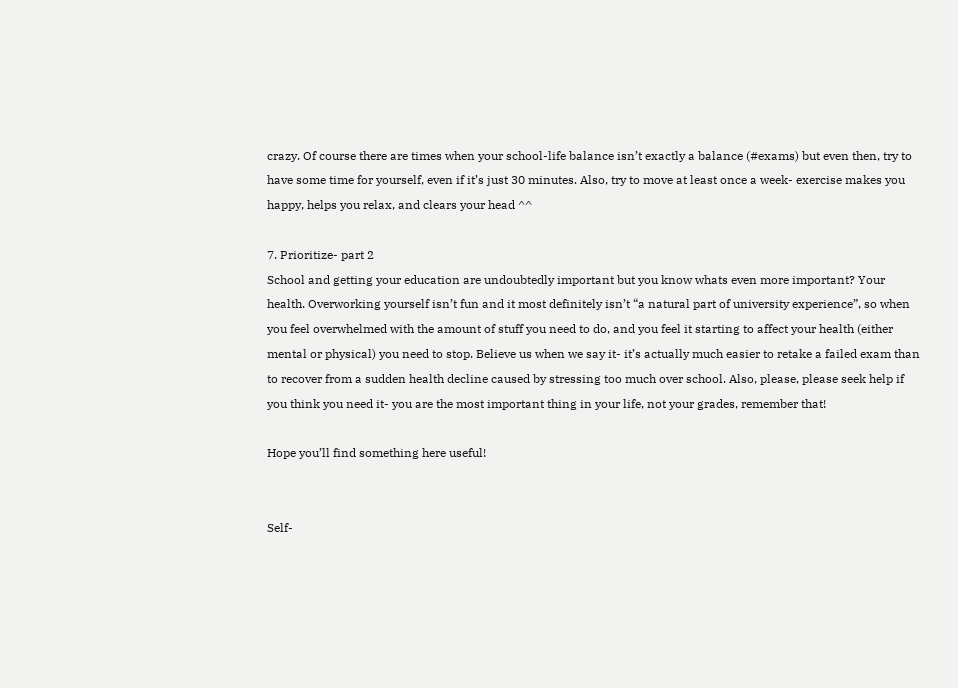crazy. Of course there are times when your school-life balance isn’t exactly a balance (#exams) but even then, try to have some time for yourself, even if it’s just 30 minutes. Also, try to move at least once a week- exercise makes you happy, helps you relax, and clears your head ^^

7. Prioritize- part 2
School and getting your education are undoubtedly important but you know whats even more important? Your health. Overworking yourself isn’t fun and it most definitely isn’t “a natural part of university experience”, so when you feel overwhelmed with the amount of stuff you need to do, and you feel it starting to affect your health (either mental or physical) you need to stop. Believe us when we say it- it’s actually much easier to retake a failed exam than to recover from a sudden health decline caused by stressing too much over school. Also, please, please seek help if you think you need it- you are the most important thing in your life, not your grades, remember that!

Hope you’ll find something here useful!


Self-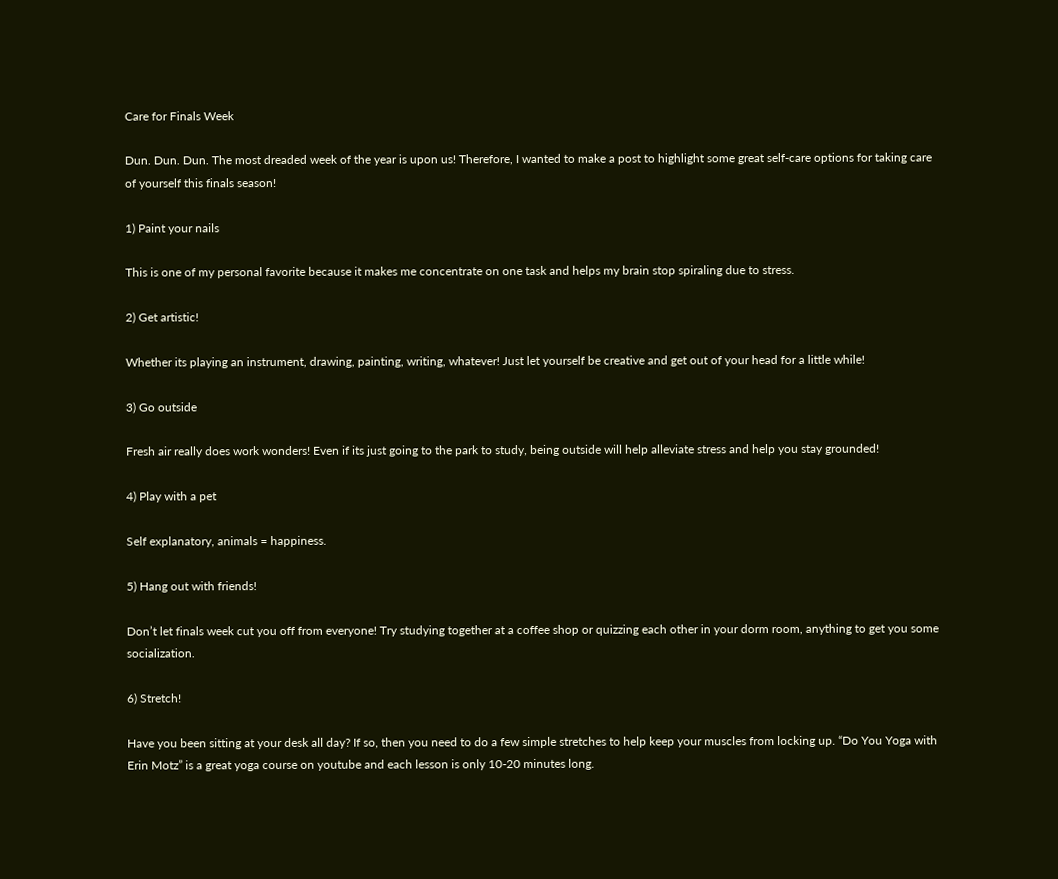Care for Finals Week

Dun. Dun. Dun. The most dreaded week of the year is upon us! Therefore, I wanted to make a post to highlight some great self-care options for taking care of yourself this finals season!

1) Paint your nails

This is one of my personal favorite because it makes me concentrate on one task and helps my brain stop spiraling due to stress.

2) Get artistic!

Whether its playing an instrument, drawing, painting, writing, whatever! Just let yourself be creative and get out of your head for a little while!

3) Go outside

Fresh air really does work wonders! Even if its just going to the park to study, being outside will help alleviate stress and help you stay grounded!

4) Play with a pet

Self explanatory, animals = happiness.

5) Hang out with friends!

Don’t let finals week cut you off from everyone! Try studying together at a coffee shop or quizzing each other in your dorm room, anything to get you some socialization.

6) Stretch!

Have you been sitting at your desk all day? If so, then you need to do a few simple stretches to help keep your muscles from locking up. “Do You Yoga with Erin Motz” is a great yoga course on youtube and each lesson is only 10-20 minutes long.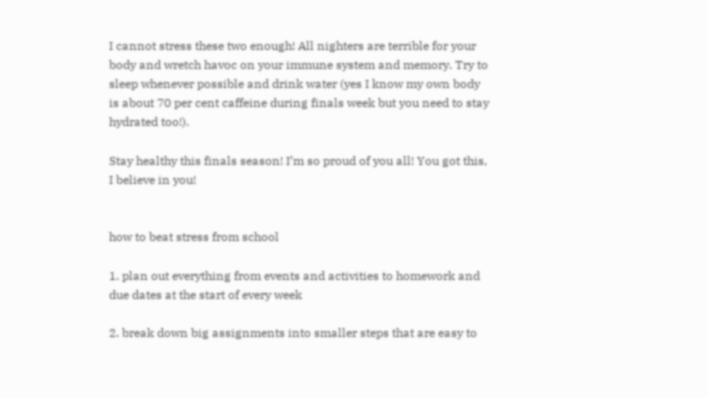I cannot stress these two enough! All nighters are terrible for your body and wretch havoc on your immune system and memory. Try to sleep whenever possible and drink water (yes I know my own body is about 70 per cent caffeine during finals week but you need to stay hydrated too!).

Stay healthy this finals season! I’m so proud of you all! You got this, I believe in you!


how to beat stress from school

1. plan out everything from events and activities to homework and due dates at the start of every week

2. break down big assignments into smaller steps that are easy to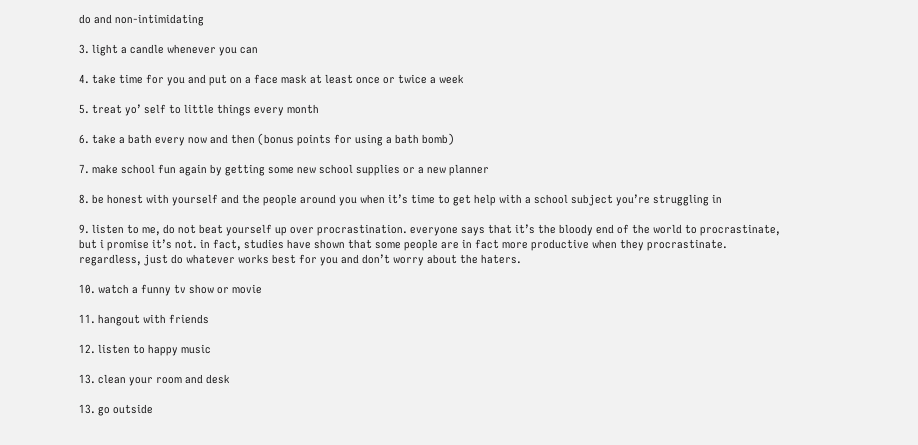do and non-intimidating

3. light a candle whenever you can

4. take time for you and put on a face mask at least once or twice a week

5. treat yo’ self to little things every month

6. take a bath every now and then (bonus points for using a bath bomb)

7. make school fun again by getting some new school supplies or a new planner

8. be honest with yourself and the people around you when it’s time to get help with a school subject you’re struggling in

9. listen to me, do not beat yourself up over procrastination. everyone says that it’s the bloody end of the world to procrastinate, but i promise it’s not. in fact, studies have shown that some people are in fact more productive when they procrastinate. regardless, just do whatever works best for you and don’t worry about the haters.

10. watch a funny tv show or movie

11. hangout with friends

12. listen to happy music

13. clean your room and desk

13. go outside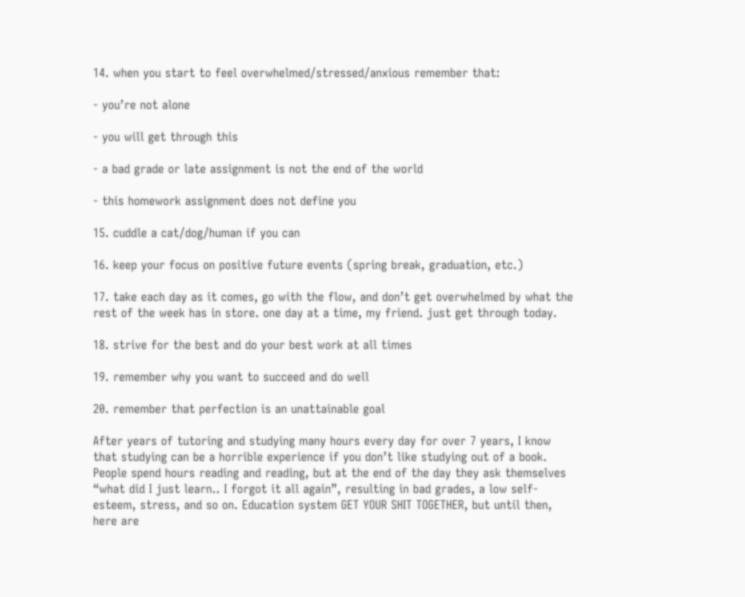14. when you start to feel overwhelmed/stressed/anxious remember that:

- you’re not alone

- you will get through this

- a bad grade or late assignment is not the end of the world

- this homework assignment does not define you

15. cuddle a cat/dog/human if you can

16. keep your focus on positive future events (spring break, graduation, etc.)

17. take each day as it comes, go with the flow, and don’t get overwhelmed by what the rest of the week has in store. one day at a time, my friend. just get through today.

18. strive for the best and do your best work at all times

19. remember why you want to succeed and do well

20. remember that perfection is an unattainable goal

After years of tutoring and studying many hours every day for over 7 years, I know that studying can be a horrible experience if you don’t like studying out of a book. People spend hours reading and reading, but at the end of the day they ask themselves “what did I just learn.. I forgot it all again”, resulting in bad grades, a low self-esteem, stress, and so on. Education system GET YOUR SHIT TOGETHER, but until then, here are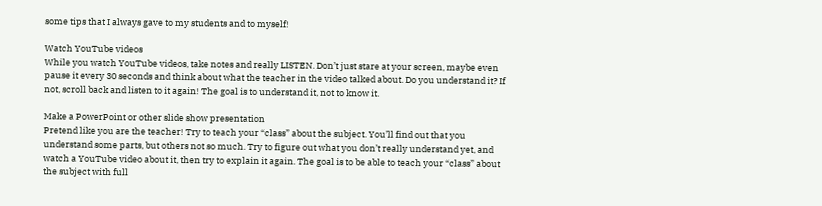some tips that I always gave to my students and to myself!

Watch YouTube videos
While you watch YouTube videos, take notes and really LISTEN. Don’t just stare at your screen, maybe even pause it every 30 seconds and think about what the teacher in the video talked about. Do you understand it? If not, scroll back and listen to it again! The goal is to understand it, not to know it.

Make a PowerPoint or other slide show presentation
Pretend like you are the teacher! Try to teach your “class” about the subject. You’ll find out that you understand some parts, but others not so much. Try to figure out what you don’t really understand yet, and watch a YouTube video about it, then try to explain it again. The goal is to be able to teach your “class” about the subject with full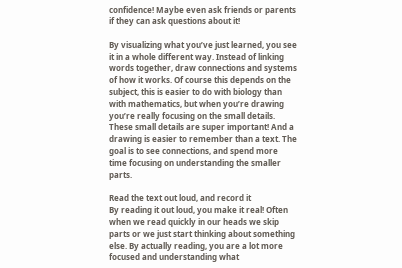confidence! Maybe even ask friends or parents if they can ask questions about it!

By visualizing what you’ve just learned, you see it in a whole different way. Instead of linking words together, draw connections and systems of how it works. Of course this depends on the subject, this is easier to do with biology than with mathematics, but when you’re drawing you’re really focusing on the small details. These small details are super important! And a drawing is easier to remember than a text. The goal is to see connections, and spend more time focusing on understanding the smaller parts.

Read the text out loud, and record it
By reading it out loud, you make it real! Often when we read quickly in our heads we skip parts or we just start thinking about something else. By actually reading, you are a lot more focused and understanding what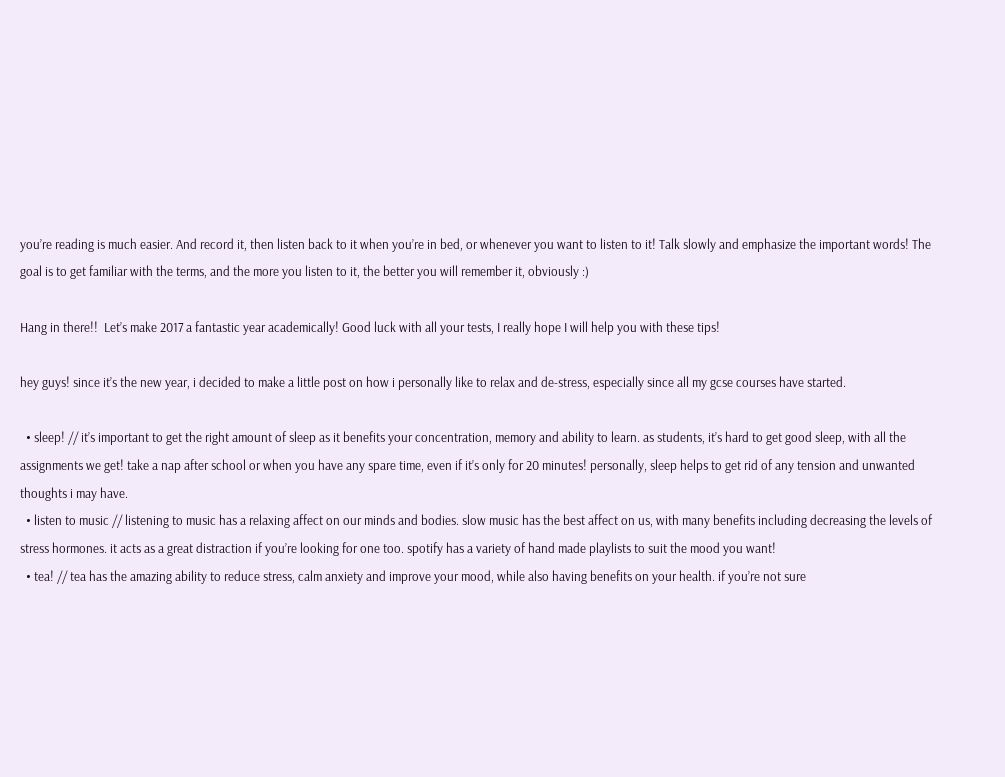you’re reading is much easier. And record it, then listen back to it when you’re in bed, or whenever you want to listen to it! Talk slowly and emphasize the important words! The goal is to get familiar with the terms, and the more you listen to it, the better you will remember it, obviously :)

Hang in there!!  Let’s make 2017 a fantastic year academically! Good luck with all your tests, I really hope I will help you with these tips!

hey guys! since it’s the new year, i decided to make a little post on how i personally like to relax and de-stress, especially since all my gcse courses have started.

  • sleep! // it’s important to get the right amount of sleep as it benefits your concentration, memory and ability to learn. as students, it’s hard to get good sleep, with all the assignments we get! take a nap after school or when you have any spare time, even if it’s only for 20 minutes! personally, sleep helps to get rid of any tension and unwanted thoughts i may have.
  • listen to music // listening to music has a relaxing affect on our minds and bodies. slow music has the best affect on us, with many benefits including decreasing the levels of stress hormones. it acts as a great distraction if you’re looking for one too. spotify has a variety of hand made playlists to suit the mood you want!
  • tea! // tea has the amazing ability to reduce stress, calm anxiety and improve your mood, while also having benefits on your health. if you’re not sure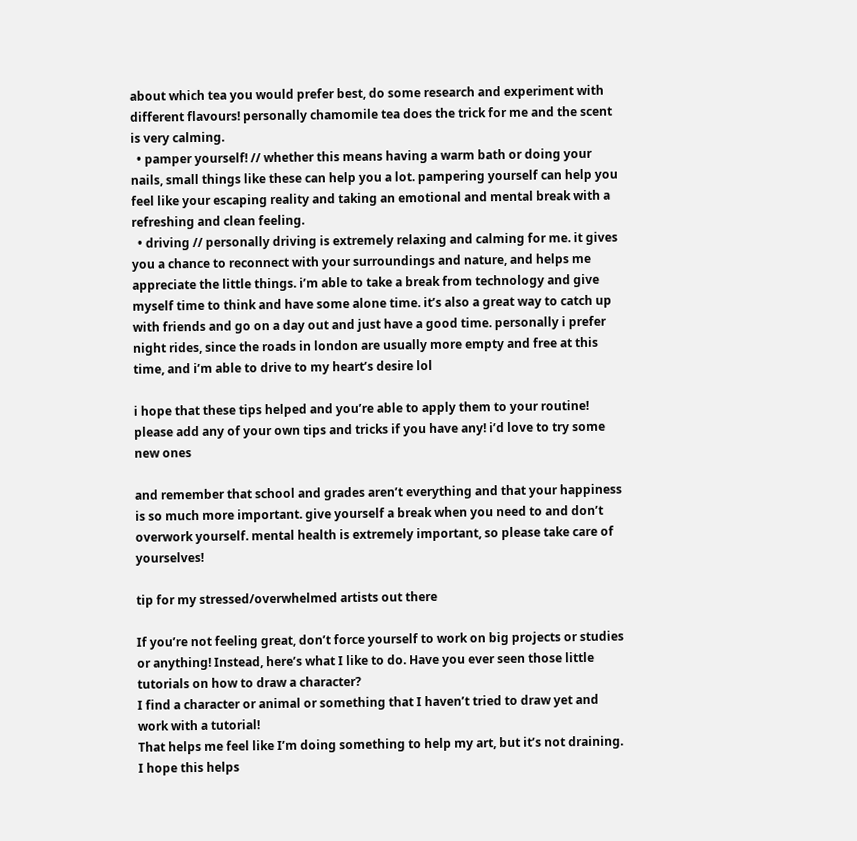about which tea you would prefer best, do some research and experiment with different flavours! personally chamomile tea does the trick for me and the scent is very calming.
  • pamper yourself! // whether this means having a warm bath or doing your nails, small things like these can help you a lot. pampering yourself can help you feel like your escaping reality and taking an emotional and mental break with a refreshing and clean feeling.
  • driving // personally driving is extremely relaxing and calming for me. it gives you a chance to reconnect with your surroundings and nature, and helps me appreciate the little things. i’m able to take a break from technology and give myself time to think and have some alone time. it’s also a great way to catch up with friends and go on a day out and just have a good time. personally i prefer night rides, since the roads in london are usually more empty and free at this time, and i’m able to drive to my heart’s desire lol

i hope that these tips helped and you’re able to apply them to your routine! please add any of your own tips and tricks if you have any! i’d love to try some new ones

and remember that school and grades aren’t everything and that your happiness is so much more important. give yourself a break when you need to and don’t overwork yourself. mental health is extremely important, so please take care of yourselves!

tip for my stressed/overwhelmed artists out there

If you’re not feeling great, don’t force yourself to work on big projects or studies or anything! Instead, here’s what I like to do. Have you ever seen those little tutorials on how to draw a character?
I find a character or animal or something that I haven’t tried to draw yet and work with a tutorial!
That helps me feel like I’m doing something to help my art, but it’s not draining.
I hope this helps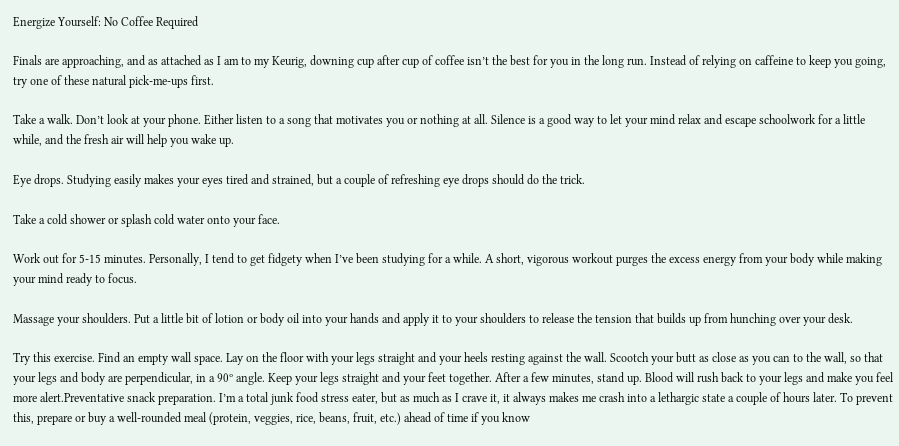Energize Yourself: No Coffee Required

Finals are approaching, and as attached as I am to my Keurig, downing cup after cup of coffee isn’t the best for you in the long run. Instead of relying on caffeine to keep you going, try one of these natural pick-me-ups first.

Take a walk. Don’t look at your phone. Either listen to a song that motivates you or nothing at all. Silence is a good way to let your mind relax and escape schoolwork for a little while, and the fresh air will help you wake up.

Eye drops. Studying easily makes your eyes tired and strained, but a couple of refreshing eye drops should do the trick.

Take a cold shower or splash cold water onto your face.

Work out for 5-15 minutes. Personally, I tend to get fidgety when I’ve been studying for a while. A short, vigorous workout purges the excess energy from your body while making your mind ready to focus.

Massage your shoulders. Put a little bit of lotion or body oil into your hands and apply it to your shoulders to release the tension that builds up from hunching over your desk.

Try this exercise. Find an empty wall space. Lay on the floor with your legs straight and your heels resting against the wall. Scootch your butt as close as you can to the wall, so that your legs and body are perpendicular, in a 90º angle. Keep your legs straight and your feet together. After a few minutes, stand up. Blood will rush back to your legs and make you feel more alert.Preventative snack preparation. I’m a total junk food stress eater, but as much as I crave it, it always makes me crash into a lethargic state a couple of hours later. To prevent this, prepare or buy a well-rounded meal (protein, veggies, rice, beans, fruit, etc.) ahead of time if you know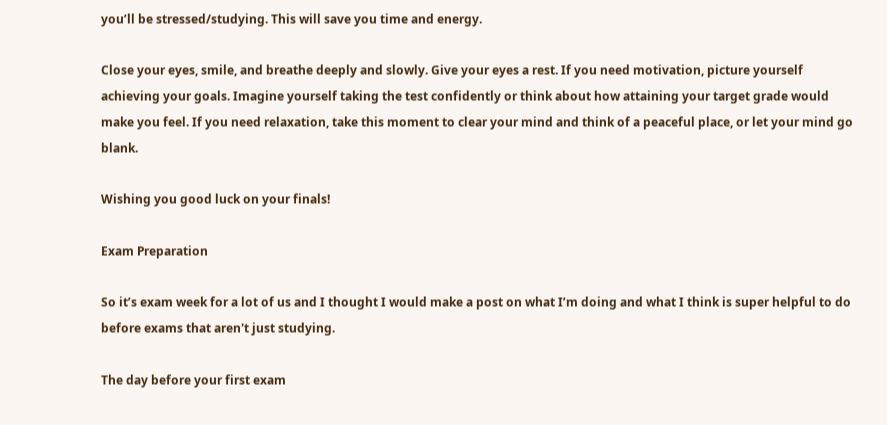you’ll be stressed/studying. This will save you time and energy.

Close your eyes, smile, and breathe deeply and slowly. Give your eyes a rest. If you need motivation, picture yourself achieving your goals. Imagine yourself taking the test confidently or think about how attaining your target grade would make you feel. If you need relaxation, take this moment to clear your mind and think of a peaceful place, or let your mind go blank.

Wishing you good luck on your finals!

Exam Preparation

So it’s exam week for a lot of us and I thought I would make a post on what I’m doing and what I think is super helpful to do before exams that aren't just studying.

The day before your first exam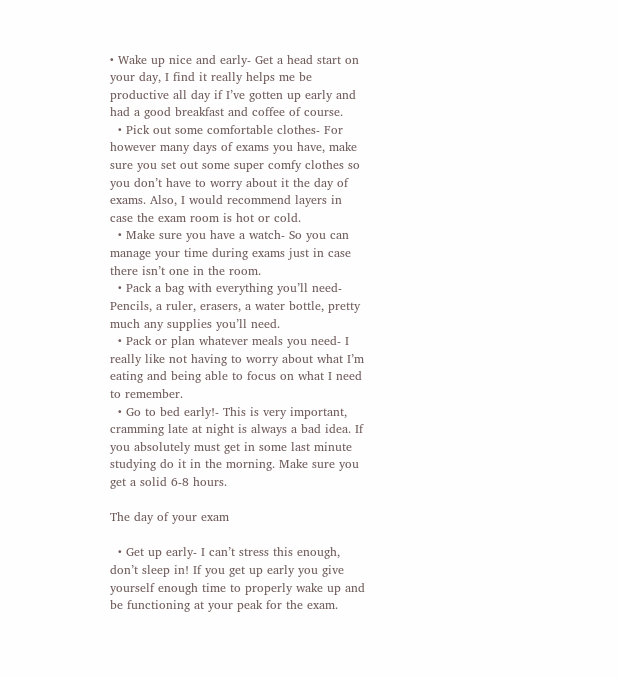• Wake up nice and early- Get a head start on your day, I find it really helps me be productive all day if I’ve gotten up early and had a good breakfast and coffee of course.
  • Pick out some comfortable clothes- For however many days of exams you have, make sure you set out some super comfy clothes so you don’t have to worry about it the day of exams. Also, I would recommend layers in case the exam room is hot or cold.
  • Make sure you have a watch- So you can manage your time during exams just in case there isn’t one in the room.
  • Pack a bag with everything you’ll need- Pencils, a ruler, erasers, a water bottle, pretty much any supplies you’ll need.
  • Pack or plan whatever meals you need- I really like not having to worry about what I’m eating and being able to focus on what I need to remember.
  • Go to bed early!- This is very important, cramming late at night is always a bad idea. If you absolutely must get in some last minute studying do it in the morning. Make sure you get a solid 6-8 hours.

The day of your exam

  • Get up early- I can’t stress this enough, don’t sleep in! If you get up early you give yourself enough time to properly wake up and be functioning at your peak for the exam.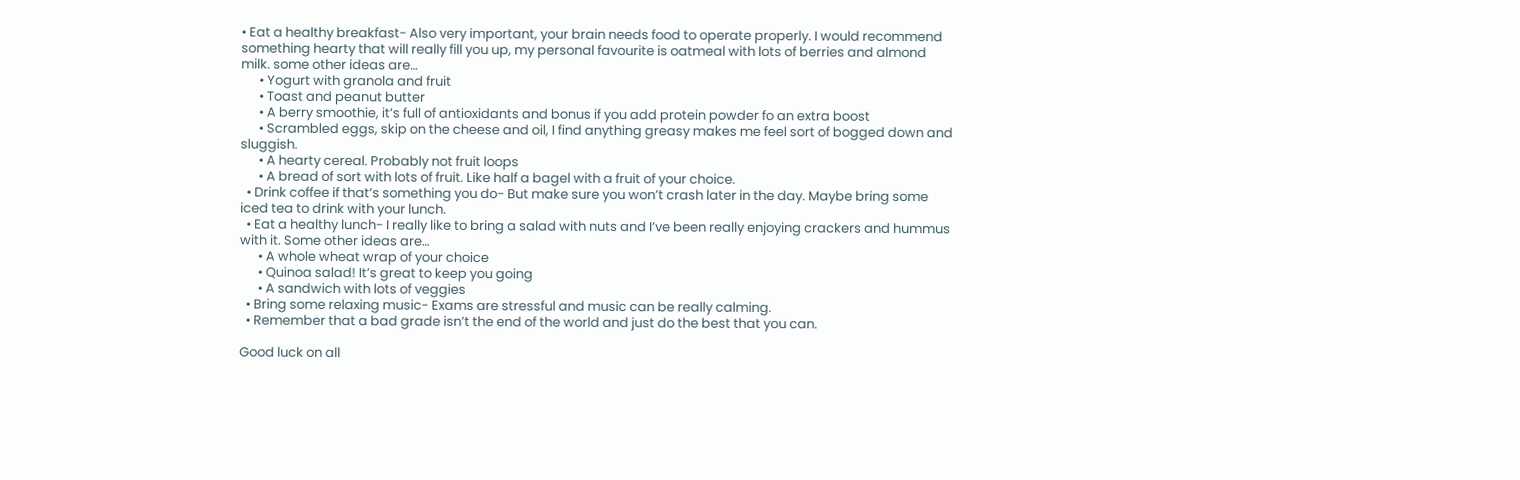• Eat a healthy breakfast- Also very important, your brain needs food to operate properly. I would recommend something hearty that will really fill you up, my personal favourite is oatmeal with lots of berries and almond milk. some other ideas are…
      • Yogurt with granola and fruit
      • Toast and peanut butter
      • A berry smoothie, it’s full of antioxidants and bonus if you add protein powder fo an extra boost
      • Scrambled eggs, skip on the cheese and oil, I find anything greasy makes me feel sort of bogged down and sluggish.
      • A hearty cereal. Probably not fruit loops
      • A bread of sort with lots of fruit. Like half a bagel with a fruit of your choice.
  • Drink coffee if that’s something you do- But make sure you won’t crash later in the day. Maybe bring some iced tea to drink with your lunch.
  • Eat a healthy lunch- I really like to bring a salad with nuts and I’ve been really enjoying crackers and hummus with it. Some other ideas are…
      • A whole wheat wrap of your choice
      • Quinoa salad! It’s great to keep you going
      • A sandwich with lots of veggies
  • Bring some relaxing music- Exams are stressful and music can be really calming.
  • Remember that a bad grade isn’t the end of the world and just do the best that you can.

Good luck on all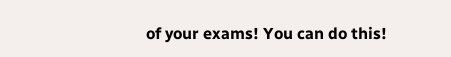of your exams! You can do this!